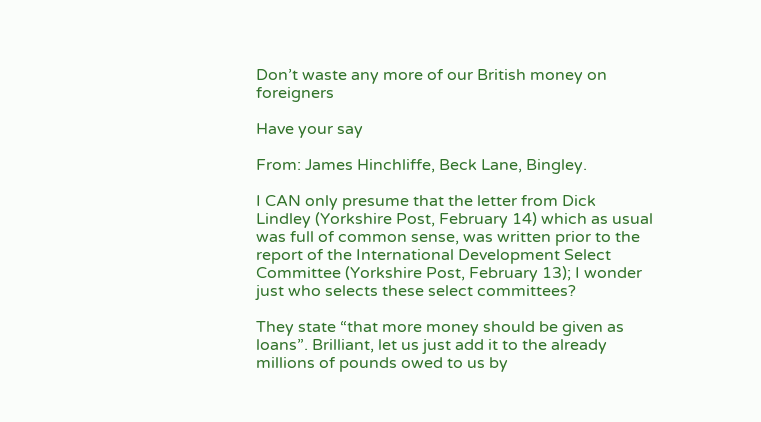Don’t waste any more of our British money on foreigners

Have your say

From: James Hinchliffe, Beck Lane, Bingley.

I CAN only presume that the letter from Dick Lindley (Yorkshire Post, February 14) which as usual was full of common sense, was written prior to the report of the International Development Select Committee (Yorkshire Post, February 13); I wonder just who selects these select committees?

They state “that more money should be given as loans”. Brilliant, let us just add it to the already millions of pounds owed to us by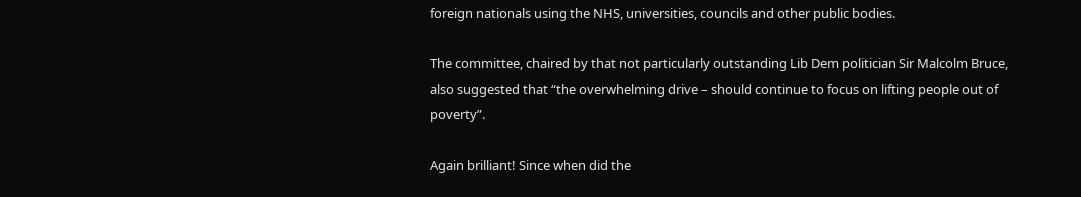foreign nationals using the NHS, universities, councils and other public bodies.

The committee, chaired by that not particularly outstanding Lib Dem politician Sir Malcolm Bruce, also suggested that “the overwhelming drive – should continue to focus on lifting people out of poverty”.

Again brilliant! Since when did the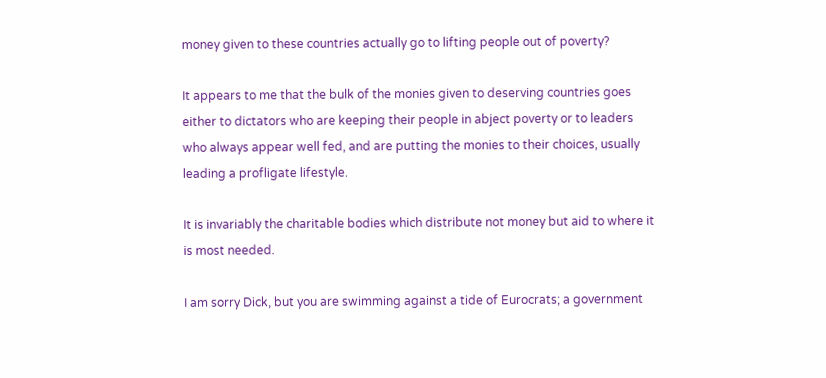money given to these countries actually go to lifting people out of poverty?

It appears to me that the bulk of the monies given to deserving countries goes either to dictators who are keeping their people in abject poverty or to leaders who always appear well fed, and are putting the monies to their choices, usually leading a profligate lifestyle.

It is invariably the charitable bodies which distribute not money but aid to where it is most needed.

I am sorry Dick, but you are swimming against a tide of Eurocrats; a government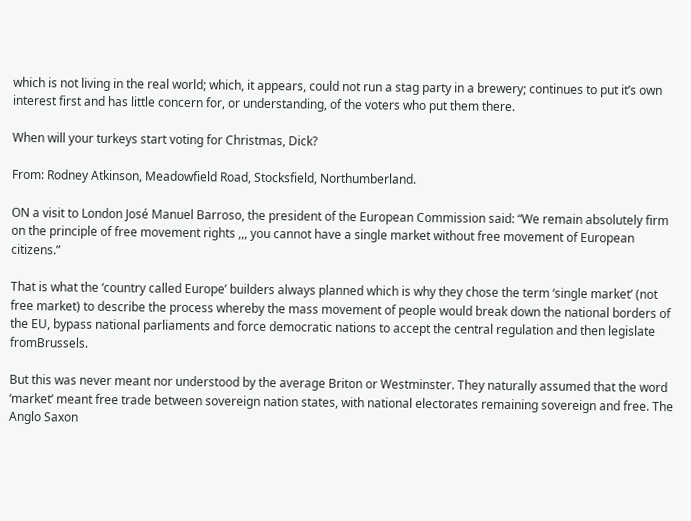which is not living in the real world; which, it appears, could not run a stag party in a brewery; continues to put it’s own interest first and has little concern for, or understanding, of the voters who put them there.

When will your turkeys start voting for Christmas, Dick?

From: Rodney Atkinson, Meadowfield Road, Stocksfield, Northumberland.

ON a visit to London José Manuel Barroso, the president of the European Commission said: “We remain absolutely firm on the principle of free movement rights ,,, you cannot have a single market without free movement of European citizens.”

That is what the ‘country called Europe’ builders always planned which is why they chose the term ‘single market’ (not free market) to describe the process whereby the mass movement of people would break down the national borders of the EU, bypass national parliaments and force democratic nations to accept the central regulation and then legislate fromBrussels.

But this was never meant nor understood by the average Briton or Westminster. They naturally assumed that the word ‘market’ meant free trade between sovereign nation states, with national electorates remaining sovereign and free. The Anglo Saxon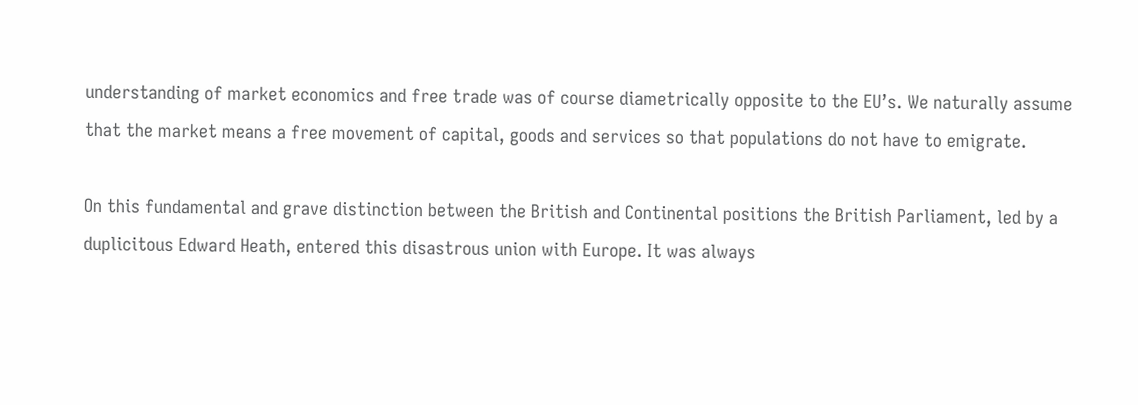understanding of market economics and free trade was of course diametrically opposite to the EU’s. We naturally assume that the market means a free movement of capital, goods and services so that populations do not have to emigrate.

On this fundamental and grave distinction between the British and Continental positions the British Parliament, led by a duplicitous Edward Heath, entered this disastrous union with Europe. It was always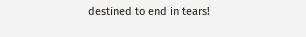destined to end in tears!